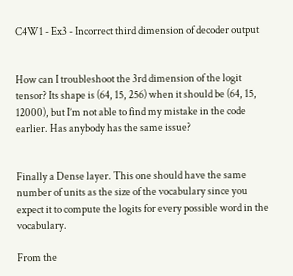C4W1 - Ex3 - Incorrect third dimension of decoder output


How can I troubleshoot the 3rd dimension of the logit tensor? Its shape is (64, 15, 256) when it should be (64, 15, 12000), but I’m not able to find my mistake in the code earlier. Has anybody has the same issue?


Finally a Dense layer. This one should have the same number of units as the size of the vocabulary since you expect it to compute the logits for every possible word in the vocabulary.

From the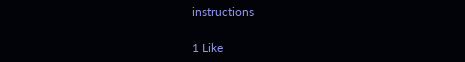instructions

1 Like